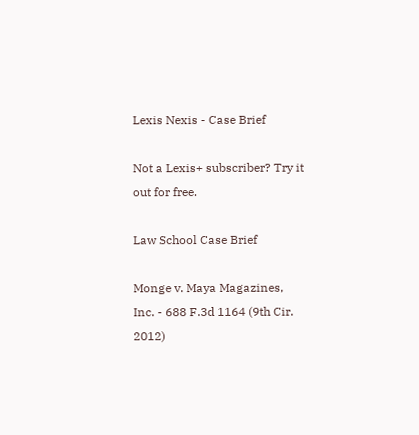Lexis Nexis - Case Brief

Not a Lexis+ subscriber? Try it out for free.

Law School Case Brief

Monge v. Maya Magazines, Inc. - 688 F.3d 1164 (9th Cir. 2012)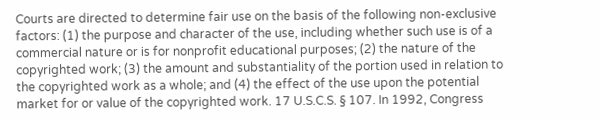Courts are directed to determine fair use on the basis of the following non-exclusive factors: (1) the purpose and character of the use, including whether such use is of a commercial nature or is for nonprofit educational purposes; (2) the nature of the copyrighted work; (3) the amount and substantiality of the portion used in relation to the copyrighted work as a whole; and (4) the effect of the use upon the potential market for or value of the copyrighted work. 17 U.S.C.S. § 107. In 1992, Congress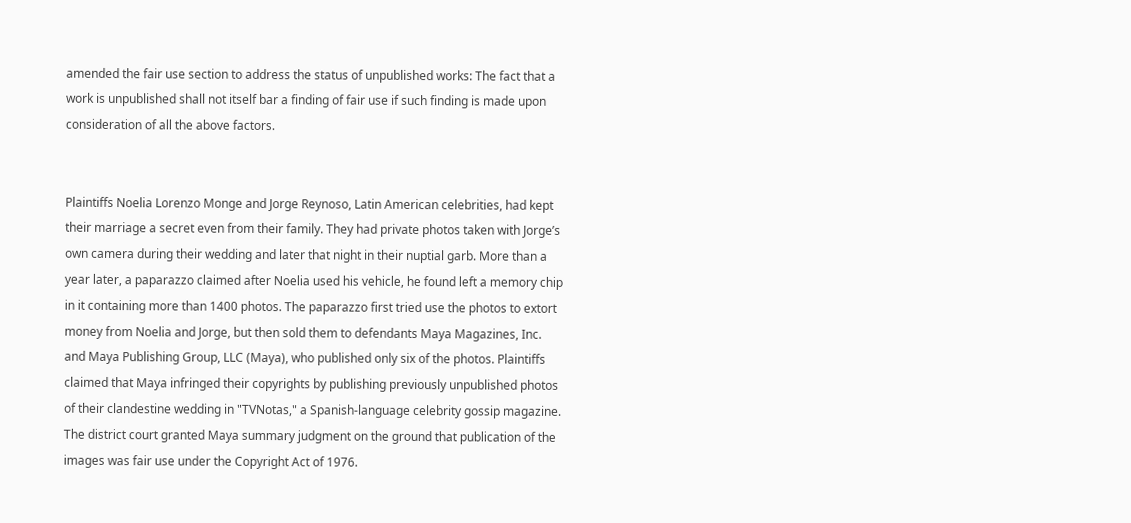amended the fair use section to address the status of unpublished works: The fact that a work is unpublished shall not itself bar a finding of fair use if such finding is made upon consideration of all the above factors.


Plaintiffs Noelia Lorenzo Monge and Jorge Reynoso, Latin American celebrities, had kept their marriage a secret even from their family. They had private photos taken with Jorge’s own camera during their wedding and later that night in their nuptial garb. More than a year later, a paparazzo claimed after Noelia used his vehicle, he found left a memory chip in it containing more than 1400 photos. The paparazzo first tried use the photos to extort money from Noelia and Jorge, but then sold them to defendants Maya Magazines, Inc. and Maya Publishing Group, LLC (Maya), who published only six of the photos. Plaintiffs claimed that Maya infringed their copyrights by publishing previously unpublished photos of their clandestine wedding in "TVNotas," a Spanish-language celebrity gossip magazine. The district court granted Maya summary judgment on the ground that publication of the images was fair use under the Copyright Act of 1976.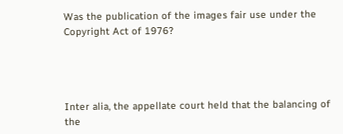Was the publication of the images fair use under the Copyright Act of 1976?




Inter alia, the appellate court held that the balancing of the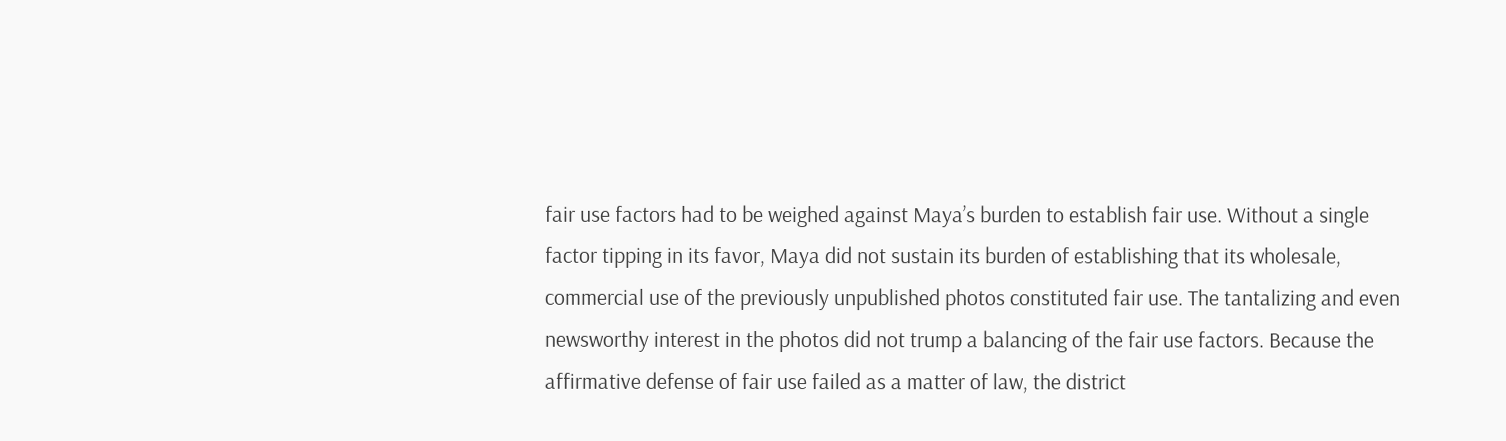fair use factors had to be weighed against Maya’s burden to establish fair use. Without a single factor tipping in its favor, Maya did not sustain its burden of establishing that its wholesale, commercial use of the previously unpublished photos constituted fair use. The tantalizing and even newsworthy interest in the photos did not trump a balancing of the fair use factors. Because the affirmative defense of fair use failed as a matter of law, the district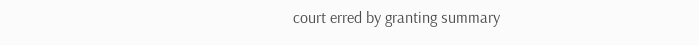court erred by granting summary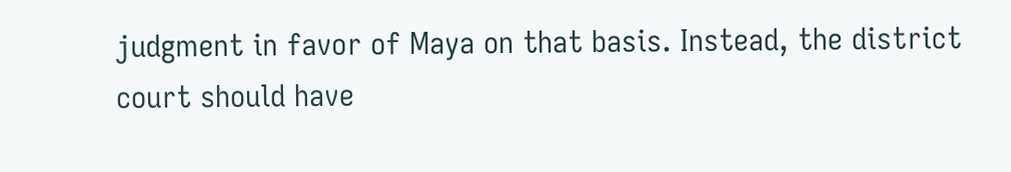judgment in favor of Maya on that basis. Instead, the district court should have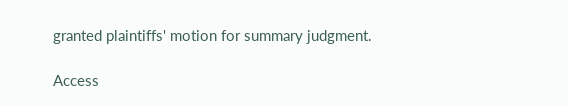granted plaintiffs' motion for summary judgment.

Access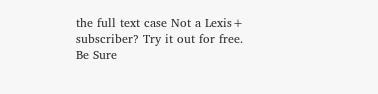the full text case Not a Lexis+ subscriber? Try it out for free.
Be Sure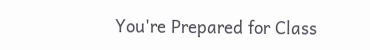You're Prepared for Class